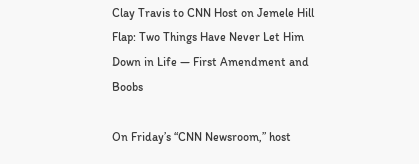Clay Travis to CNN Host on Jemele Hill Flap: Two Things Have Never Let Him Down in Life — First Amendment and Boobs

On Friday’s “CNN Newsroom,” host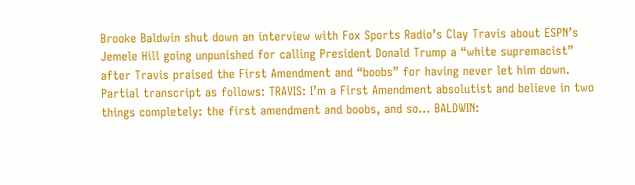Brooke Baldwin shut down an interview with Fox Sports Radio’s Clay Travis about ESPN’s Jemele Hill going unpunished for calling President Donald Trump a “white supremacist” after Travis praised the First Amendment and “boobs” for having never let him down. Partial transcript as follows: TRAVIS: I’m a First Amendment absolutist and believe in two things completely: the first amendment and boobs, and so… BALDWIN: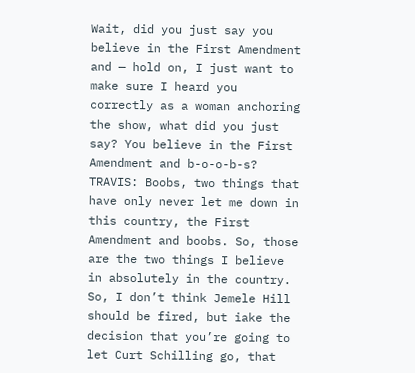Wait, did you just say you believe in the First Amendment and — hold on, I just want to make sure I heard you correctly as a woman anchoring the show, what did you just say? You believe in the First Amendment and b-o-o-b-s? TRAVIS: Boobs, two things that have only never let me down in this country, the First Amendment and boobs. So, those are the two things I believe in absolutely in the country. So, I don’t think Jemele Hill should be fired, but iake the decision that you’re going to let Curt Schilling go, that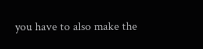you have to also make the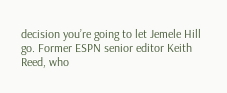decision you’re going to let Jemele Hill go. Former ESPN senior editor Keith Reed, who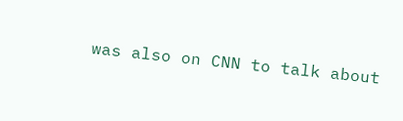was also on CNN to talk about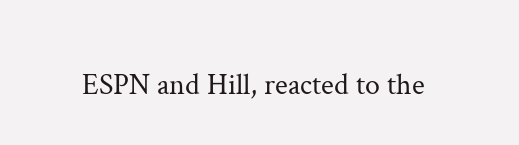ESPN and Hill, reacted to the